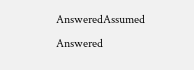AnsweredAssumed Answered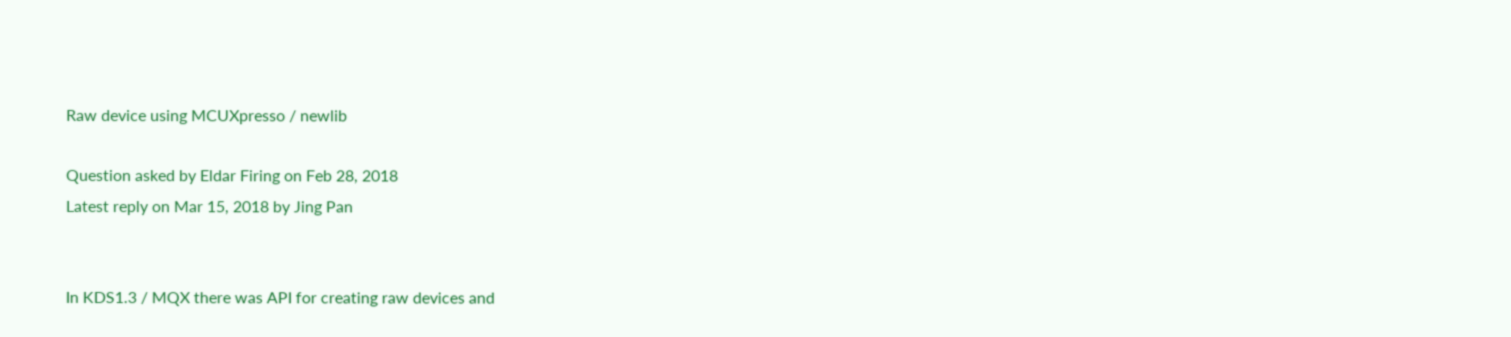Raw device using MCUXpresso / newlib

Question asked by Eldar Firing on Feb 28, 2018
Latest reply on Mar 15, 2018 by Jing Pan


In KDS1.3 / MQX there was API for creating raw devices and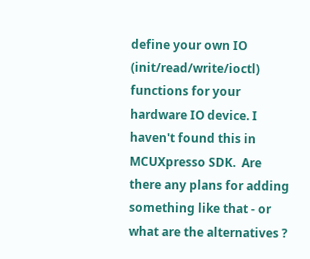define your own IO (init/read/write/ioctl) functions for your hardware IO device. I haven't found this in MCUXpresso SDK.  Are there any plans for adding something like that - or what are the alternatives ?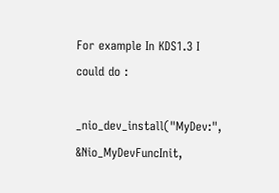For example In KDS1.3 I could do :

_nio_dev_install("MyDev:", &Nio_MyDevFuncInit,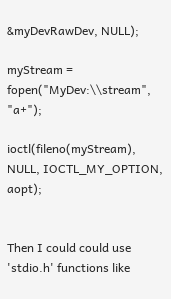&myDevRawDev, NULL);

myStream = fopen("MyDev:\\stream", "a+");

ioctl(fileno(myStream), NULL, IOCTL_MY_OPTION, aopt);


Then I could could use 'stdio.h' functions like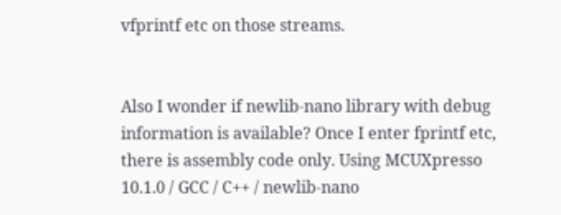vfprintf etc on those streams.


Also I wonder if newlib-nano library with debug information is available? Once I enter fprintf etc, there is assembly code only. Using MCUXpresso 10.1.0 / GCC / C++ / newlib-nano